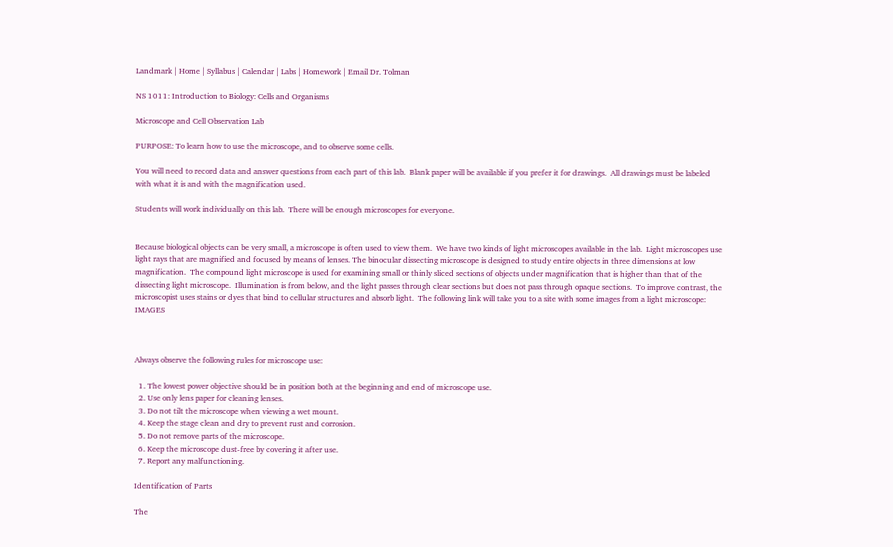Landmark | Home | Syllabus | Calendar | Labs | Homework | Email Dr. Tolman

NS 1011: Introduction to Biology: Cells and Organisms

Microscope and Cell Observation Lab

PURPOSE: To learn how to use the microscope, and to observe some cells.

You will need to record data and answer questions from each part of this lab.  Blank paper will be available if you prefer it for drawings.  All drawings must be labeled with what it is and with the magnification used.

Students will work individually on this lab.  There will be enough microscopes for everyone.


Because biological objects can be very small, a microscope is often used to view them.  We have two kinds of light microscopes available in the lab.  Light microscopes use light rays that are magnified and focused by means of lenses. The binocular dissecting microscope is designed to study entire objects in three dimensions at low magnification.  The compound light microscope is used for examining small or thinly sliced sections of objects under magnification that is higher than that of the dissecting light microscope.  Illumination is from below, and the light passes through clear sections but does not pass through opaque sections.  To improve contrast, the microscopist uses stains or dyes that bind to cellular structures and absorb light.  The following link will take you to a site with some images from a light microscope: IMAGES



Always observe the following rules for microscope use:

  1. The lowest power objective should be in position both at the beginning and end of microscope use.
  2. Use only lens paper for cleaning lenses.
  3. Do not tilt the microscope when viewing a wet mount.
  4. Keep the stage clean and dry to prevent rust and corrosion.
  5. Do not remove parts of the microscope.
  6. Keep the microscope dust-free by covering it after use.
  7. Report any malfunctioning.

Identification of Parts

The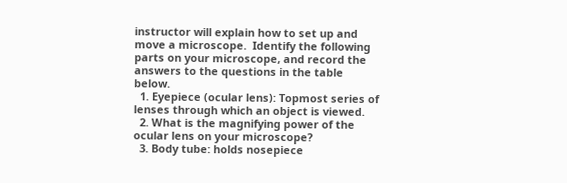instructor will explain how to set up and move a microscope.  Identify the following parts on your microscope, and record the answers to the questions in the table below.
  1. Eyepiece (ocular lens): Topmost series of lenses through which an object is viewed.
  2. What is the magnifying power of the ocular lens on your microscope?
  3. Body tube: holds nosepiece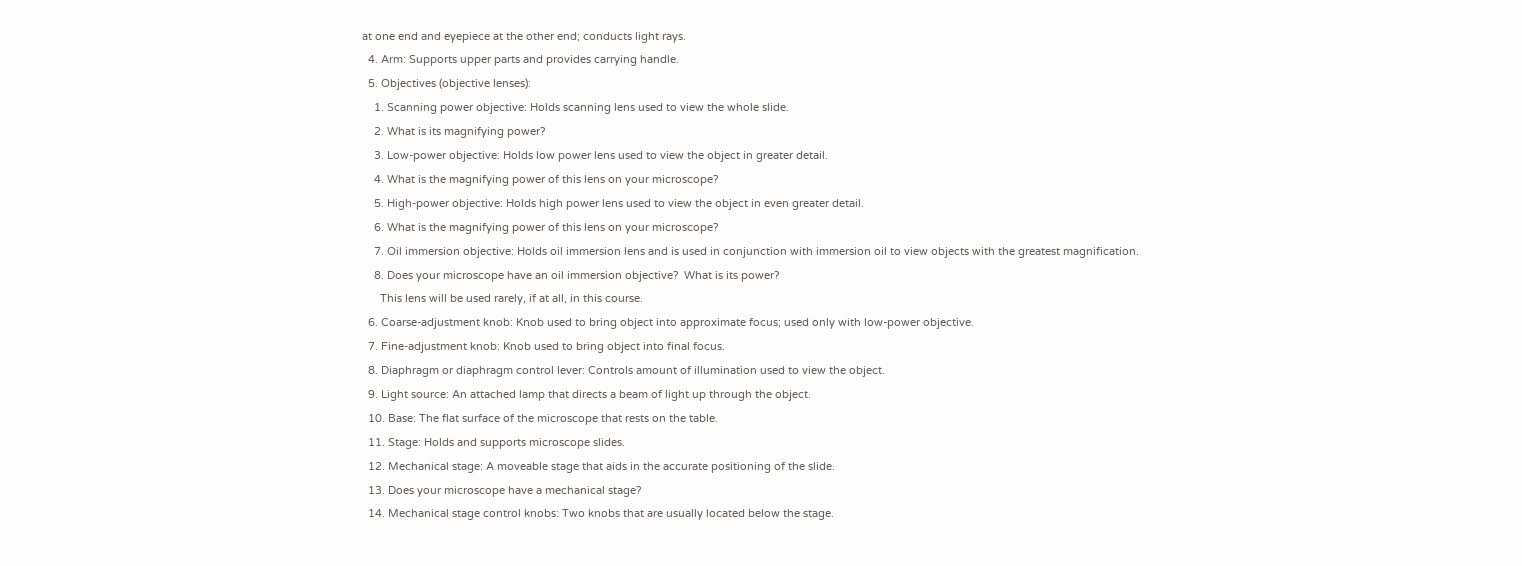at one end and eyepiece at the other end; conducts light rays.
  4. Arm: Supports upper parts and provides carrying handle.
  5. Objectives (objective lenses):
    1. Scanning power objective: Holds scanning lens used to view the whole slide.
    2. What is its magnifying power?
    3. Low-power objective: Holds low power lens used to view the object in greater detail.
    4. What is the magnifying power of this lens on your microscope?
    5. High-power objective: Holds high power lens used to view the object in even greater detail.
    6. What is the magnifying power of this lens on your microscope?
    7. Oil immersion objective: Holds oil immersion lens and is used in conjunction with immersion oil to view objects with the greatest magnification.
    8. Does your microscope have an oil immersion objective?  What is its power?
      This lens will be used rarely, if at all, in this course.
  6. Coarse-adjustment knob: Knob used to bring object into approximate focus; used only with low-power objective.
  7. Fine-adjustment knob: Knob used to bring object into final focus.
  8. Diaphragm or diaphragm control lever: Controls amount of illumination used to view the object.
  9. Light source: An attached lamp that directs a beam of light up through the object.
  10. Base: The flat surface of the microscope that rests on the table.
  11. Stage: Holds and supports microscope slides.
  12. Mechanical stage: A moveable stage that aids in the accurate positioning of the slide.
  13. Does your microscope have a mechanical stage?
  14. Mechanical stage control knobs: Two knobs that are usually located below the stage.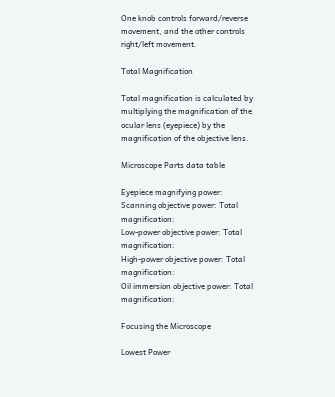One knob controls forward/reverse movement, and the other controls right/left movement.

Total Magnification

Total magnification is calculated by multiplying the magnification of the ocular lens (eyepiece) by the magnification of the objective lens.

Microscope Parts data table

Eyepiece magnifying power:
Scanning objective power: Total magnification:
Low-power objective power: Total magnification:
High-power objective power: Total magnification:
Oil immersion objective power: Total magnification:

Focusing the Microscope

Lowest Power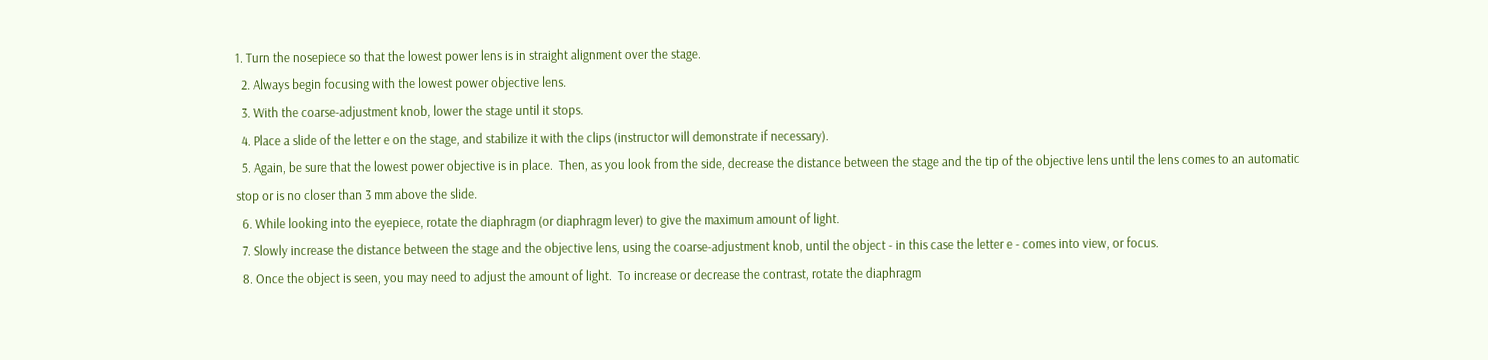1. Turn the nosepiece so that the lowest power lens is in straight alignment over the stage.
  2. Always begin focusing with the lowest power objective lens.
  3. With the coarse-adjustment knob, lower the stage until it stops.
  4. Place a slide of the letter e on the stage, and stabilize it with the clips (instructor will demonstrate if necessary).
  5. Again, be sure that the lowest power objective is in place.  Then, as you look from the side, decrease the distance between the stage and the tip of the objective lens until the lens comes to an automatic stop or is no closer than 3 mm above the slide.
  6. While looking into the eyepiece, rotate the diaphragm (or diaphragm lever) to give the maximum amount of light.
  7. Slowly increase the distance between the stage and the objective lens, using the coarse-adjustment knob, until the object - in this case the letter e - comes into view, or focus.
  8. Once the object is seen, you may need to adjust the amount of light.  To increase or decrease the contrast, rotate the diaphragm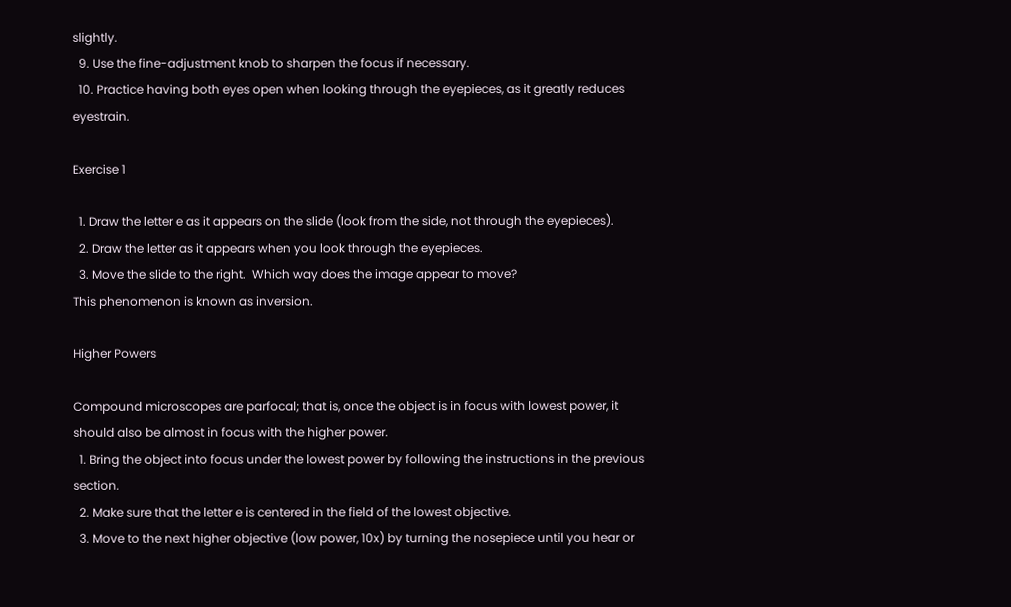slightly.
  9. Use the fine-adjustment knob to sharpen the focus if necessary.
  10. Practice having both eyes open when looking through the eyepieces, as it greatly reduces eyestrain.

Exercise 1

  1. Draw the letter e as it appears on the slide (look from the side, not through the eyepieces).
  2. Draw the letter as it appears when you look through the eyepieces.
  3. Move the slide to the right.  Which way does the image appear to move?
This phenomenon is known as inversion.

Higher Powers

Compound microscopes are parfocal; that is, once the object is in focus with lowest power, it should also be almost in focus with the higher power.
  1. Bring the object into focus under the lowest power by following the instructions in the previous section.
  2. Make sure that the letter e is centered in the field of the lowest objective.
  3. Move to the next higher objective (low power, 10x) by turning the nosepiece until you hear or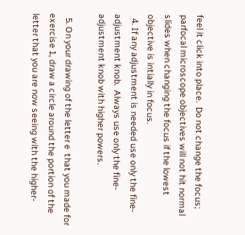feel it click into place.  Do not change the focus; parfocal microscope objectives will not hit normal slides when changing the focus if the lowest objective is intially in focus.
  4. If any adjustment is needed use only the fine-adjustment knob.  Always use only the fine-adjustment knob with higher powers.

  5. On your drawing of the letter e  that you made for exercise 1, draw a circle around the portion of the letter that you are now seeing with the higher-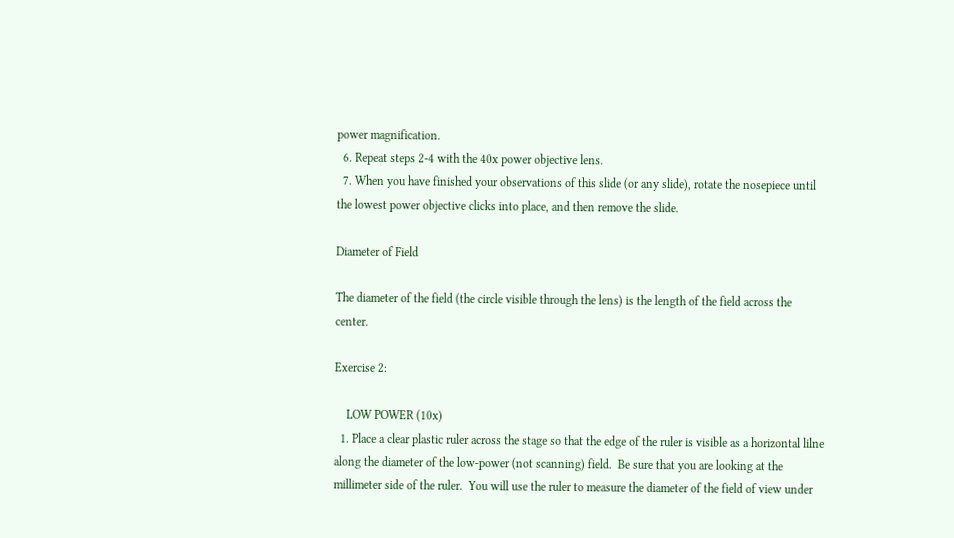power magnification.
  6. Repeat steps 2-4 with the 40x power objective lens.
  7. When you have finished your observations of this slide (or any slide), rotate the nosepiece until the lowest power objective clicks into place, and then remove the slide.

Diameter of Field

The diameter of the field (the circle visible through the lens) is the length of the field across the center.

Exercise 2:

    LOW POWER (10x)
  1. Place a clear plastic ruler across the stage so that the edge of the ruler is visible as a horizontal lilne along the diameter of the low-power (not scanning) field.  Be sure that you are looking at the millimeter side of the ruler.  You will use the ruler to measure the diameter of the field of view under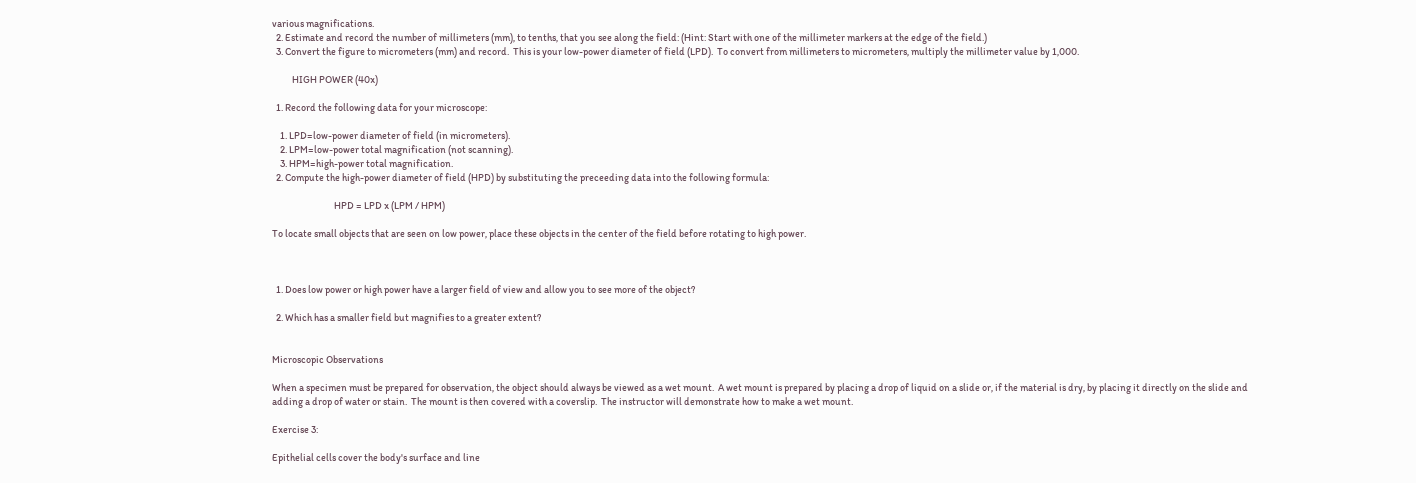various magnifications.
  2. Estimate and record the number of millimeters (mm), to tenths, that you see along the field: (Hint: Start with one of the millimeter markers at the edge of the field.)
  3. Convert the figure to micrometers (mm) and record.  This is your low-power diameter of field (LPD).  To convert from millimeters to micrometers, multiply the millimeter value by 1,000.

          HIGH POWER (40x)

  1. Record the following data for your microscope:

    1. LPD=low-power diameter of field (in micrometers).
    2. LPM=low-power total magnification (not scanning).
    3. HPM=high-power total magnification.
  2. Compute the high-power diameter of field (HPD) by substituting the preceeding data into the following formula:

                               HPD = LPD x (LPM / HPM)

To locate small objects that are seen on low power, place these objects in the center of the field before rotating to high power.



  1. Does low power or high power have a larger field of view and allow you to see more of the object?

  2. Which has a smaller field but magnifies to a greater extent?


Microscopic Observations

When a specimen must be prepared for observation, the object should always be viewed as a wet mount.  A wet mount is prepared by placing a drop of liquid on a slide or, if the material is dry, by placing it directly on the slide and adding a drop of water or stain.  The mount is then covered with a coverslip.  The instructor will demonstrate how to make a wet mount.

Exercise 3:

Epithelial cells cover the body's surface and line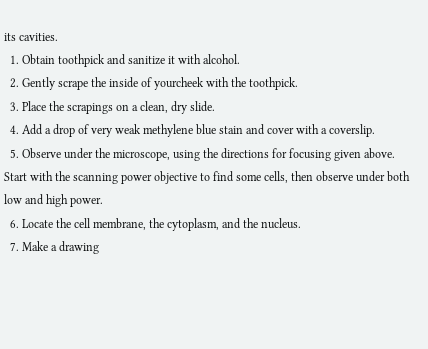its cavities.
  1. Obtain toothpick and sanitize it with alcohol.
  2. Gently scrape the inside of yourcheek with the toothpick.
  3. Place the scrapings on a clean, dry slide.
  4. Add a drop of very weak methylene blue stain and cover with a coverslip.
  5. Observe under the microscope, using the directions for focusing given above.  Start with the scanning power objective to find some cells, then observe under both low and high power.
  6. Locate the cell membrane, the cytoplasm, and the nucleus.
  7. Make a drawing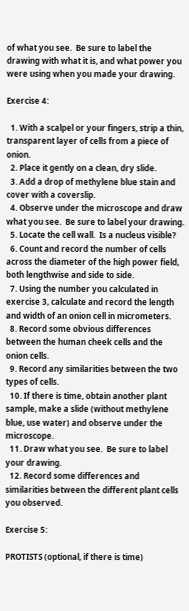of what you see.  Be sure to label the drawing with what it is, and what power you were using when you made your drawing.

Exercise 4:

  1. With a scalpel or your fingers, strip a thin, transparent layer of cells from a piece of onion.
  2. Place it gently on a clean, dry slide.
  3. Add a drop of methylene blue stain and cover with a coverslip.
  4. Observe under the microscope and draw what you see.  Be sure to label your drawing.
  5. Locate the cell wall.  Is a nucleus visible?
  6. Count and record the number of cells across the diameter of the high power field, both lengthwise and side to side.
  7. Using the number you calculated in exercise 3, calculate and record the length and width of an onion cell in micrometers.
  8. Record some obvious differences between the human cheek cells and the onion cells.
  9. Record any similarities between the two types of cells.
  10. If there is time, obtain another plant sample, make a slide (without methylene blue, use water) and observe under the microscope.
  11. Draw what you see.  Be sure to label your drawing.
  12. Record some differences and similarities between the different plant cells you observed.

Exercise 5:

PROTISTS (optional, if there is time)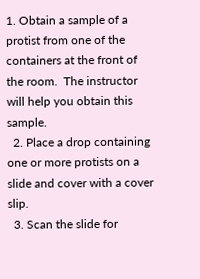1. Obtain a sample of a protist from one of the containers at the front of the room.  The instructor will help you obtain this sample.
  2. Place a drop containing one or more protists on a slide and cover with a cover slip.
  3. Scan the slide for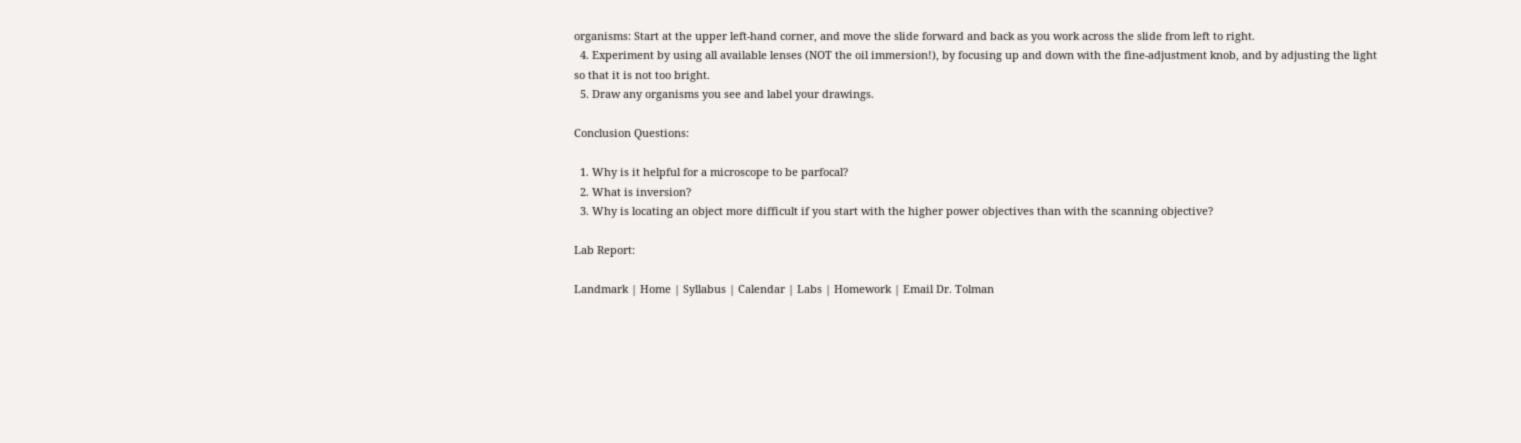organisms: Start at the upper left-hand corner, and move the slide forward and back as you work across the slide from left to right.
  4. Experiment by using all available lenses (NOT the oil immersion!), by focusing up and down with the fine-adjustment knob, and by adjusting the light so that it is not too bright.
  5. Draw any organisms you see and label your drawings.

Conclusion Questions:

  1. Why is it helpful for a microscope to be parfocal?
  2. What is inversion?
  3. Why is locating an object more difficult if you start with the higher power objectives than with the scanning objective?

Lab Report:

Landmark | Home | Syllabus | Calendar | Labs | Homework | Email Dr. Tolman